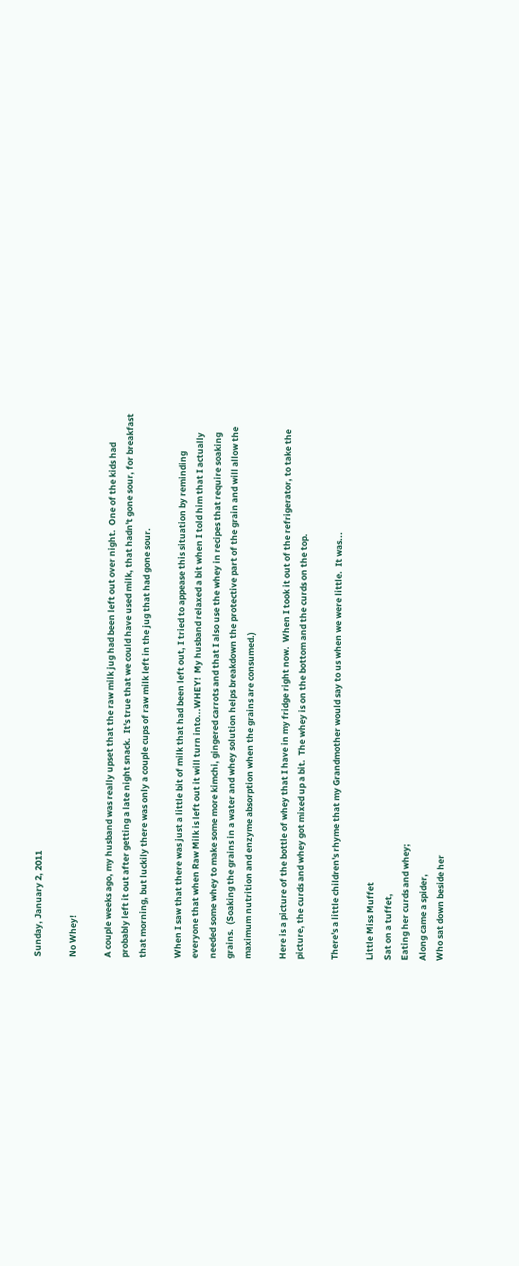Sunday, January 2, 2011

No Whey!

A couple weeks ago, my husband was really upset that the raw milk jug had been left out over night.  One of the kids had probably left it out after getting a late night snack.  It's true that we could have used milk, that hadn't gone sour, for breakfast that morning, but luckily there was only a couple cups of raw milk left in the jug that had gone sour.

When I saw that there was just a little bit of milk that had been left out, I tried to appease this situation by reminding everyone that when Raw Milk is left out it will turn into...WHEY!  My husband relaxed a bit when I told him that I actually needed some whey to make some more kimchi, gingered carrots and that I also use the whey in recipes that require soaking grains.  (Soaking the grains in a water and whey solution helps breakdown the protective part of the grain and will allow the maximum nutrition and enzyme absorption when the grains are consumed.)

Here is a picture of the bottle of whey that I have in my fridge right now.  When I took it out of the refrigerator, to take the picture, the curds and whey got mixed up a bit.  The whey is on the bottom and the curds on the top.

There's a little children's rhyme that my Grandmother would say to us when we were little.  It was...

Little Miss Muffet
Sat on a tuffet,
Eating her curds and whey;
Along came a spider,
Who sat down beside her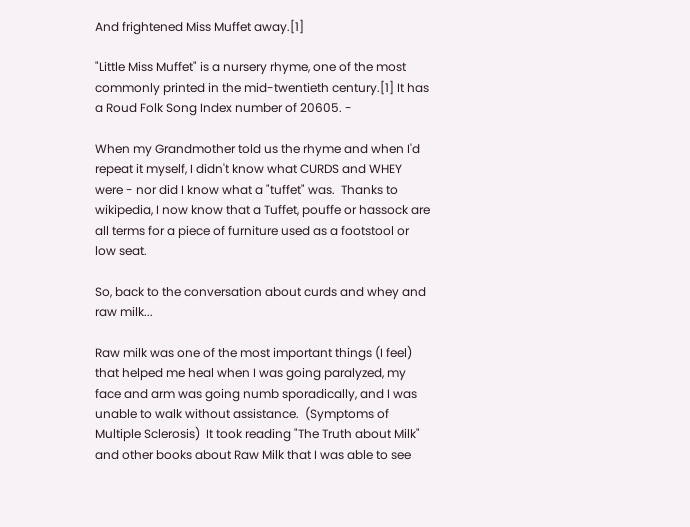And frightened Miss Muffet away.[1]

"Little Miss Muffet" is a nursery rhyme, one of the most commonly printed in the mid-twentieth century.[1] It has a Roud Folk Song Index number of 20605. -

When my Grandmother told us the rhyme and when I'd repeat it myself, I didn't know what CURDS and WHEY were - nor did I know what a "tuffet" was.  Thanks to wikipedia, I now know that a Tuffet, pouffe or hassock are all terms for a piece of furniture used as a footstool or low seat.

So, back to the conversation about curds and whey and raw milk...

Raw milk was one of the most important things (I feel) that helped me heal when I was going paralyzed, my face and arm was going numb sporadically, and I was unable to walk without assistance.  (Symptoms of Multiple Sclerosis)  It took reading "The Truth about Milk" and other books about Raw Milk that I was able to see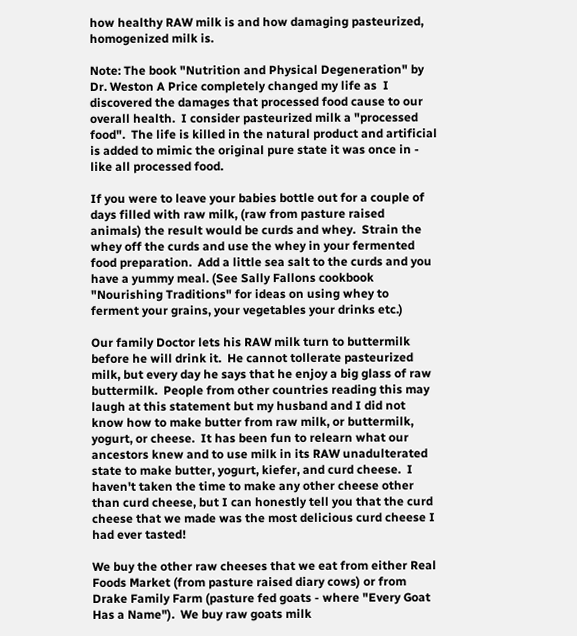how healthy RAW milk is and how damaging pasteurized, homogenized milk is.

Note: The book "Nutrition and Physical Degeneration" by Dr. Weston A Price completely changed my life as  I discovered the damages that processed food cause to our overall health.  I consider pasteurized milk a "processed food".  The life is killed in the natural product and artificial is added to mimic the original pure state it was once in - like all processed food.

If you were to leave your babies bottle out for a couple of days filled with raw milk, (raw from pasture raised animals) the result would be curds and whey.  Strain the whey off the curds and use the whey in your fermented food preparation.  Add a little sea salt to the curds and you have a yummy meal. (See Sally Fallons cookbook "Nourishing Traditions" for ideas on using whey to ferment your grains, your vegetables your drinks etc.)

Our family Doctor lets his RAW milk turn to buttermilk before he will drink it.  He cannot tollerate pasteurized milk, but every day he says that he enjoy a big glass of raw buttermilk.  People from other countries reading this may laugh at this statement but my husband and I did not know how to make butter from raw milk, or buttermilk, yogurt, or cheese.  It has been fun to relearn what our ancestors knew and to use milk in its RAW unadulterated state to make butter, yogurt, kiefer, and curd cheese.  I haven't taken the time to make any other cheese other than curd cheese, but I can honestly tell you that the curd cheese that we made was the most delicious curd cheese I had ever tasted!

We buy the other raw cheeses that we eat from either Real Foods Market (from pasture raised diary cows) or from Drake Family Farm (pasture fed goats - where "Every Goat Has a Name").  We buy raw goats milk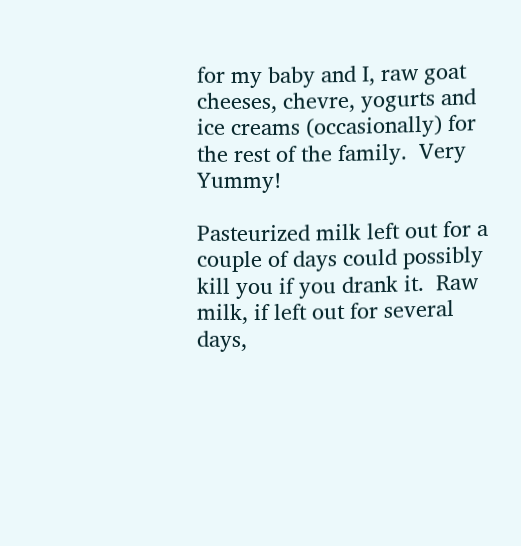for my baby and I, raw goat cheeses, chevre, yogurts and ice creams (occasionally) for the rest of the family.  Very Yummy!

Pasteurized milk left out for a couple of days could possibly kill you if you drank it.  Raw milk, if left out for several days,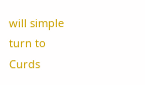will simple turn to Curds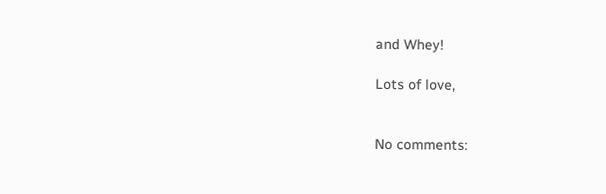and Whey!

Lots of love,


No comments: